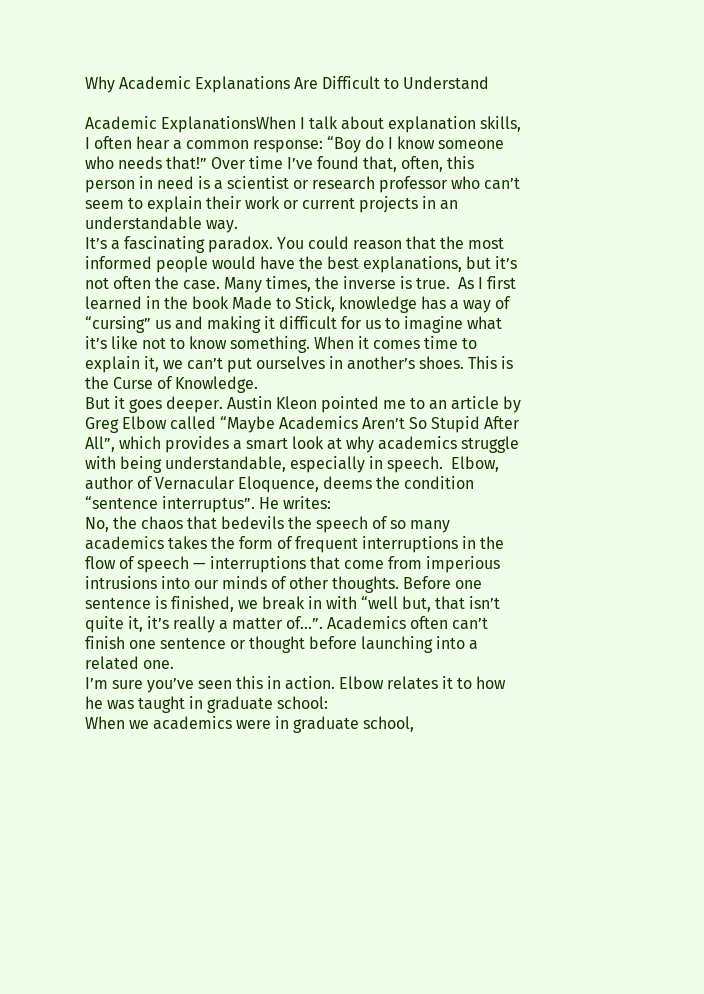Why Academic Explanations Are Difficult to Understand

Academic ExplanationsWhen I talk about explanation skills, I often hear a common response: “Boy do I know someone who needs that!” Over time I’ve found that, often, this person in need is a scientist or research professor who can’t seem to explain their work or current projects in an understandable way.
It’s a fascinating paradox. You could reason that the most informed people would have the best explanations, but it’s not often the case. Many times, the inverse is true.  As I first learned in the book Made to Stick, knowledge has a way of “cursing” us and making it difficult for us to imagine what it’s like not to know something. When it comes time to explain it, we can’t put ourselves in another’s shoes. This is the Curse of Knowledge.
But it goes deeper. Austin Kleon pointed me to an article by Greg Elbow called “Maybe Academics Aren’t So Stupid After All”, which provides a smart look at why academics struggle with being understandable, especially in speech.  Elbow, author of Vernacular Eloquence, deems the condition “sentence interruptus”. He writes:
No, the chaos that bedevils the speech of so many academics takes the form of frequent interruptions in the flow of speech — interruptions that come from imperious intrusions into our minds of other thoughts. Before one sentence is finished, we break in with “well but, that isn’t quite it, it’s really a matter of…”. Academics often can’t finish one sentence or thought before launching into a related one.
I’m sure you’ve seen this in action. Elbow relates it to how he was taught in graduate school:
When we academics were in graduate school,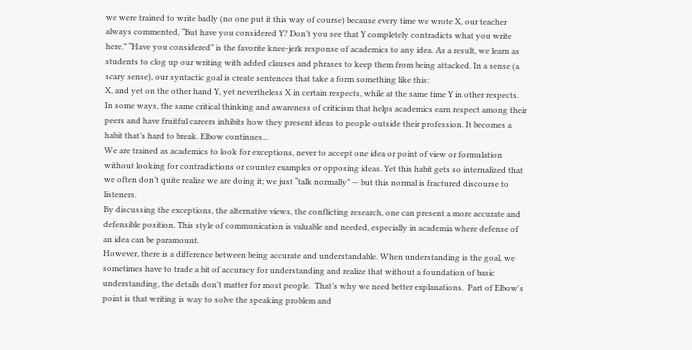we were trained to write badly (no one put it this way of course) because every time we wrote X, our teacher always commented, “But have you considered Y? Don’t you see that Y completely contradicts what you write here.” “Have you considered” is the favorite knee-jerk response of academics to any idea. As a result, we learn as students to clog up our writing with added clauses and phrases to keep them from being attacked. In a sense (a scary sense), our syntactic goal is create sentences that take a form something like this:
X, and yet on the other hand Y, yet nevertheless X in certain respects, while at the same time Y in other respects.
In some ways, the same critical thinking and awareness of criticism that helps academics earn respect among their peers and have fruitful careers inhibits how they present ideas to people outside their profession. It becomes a habit that’s hard to break. Elbow continues...
We are trained as academics to look for exceptions, never to accept one idea or point of view or formulation without looking for contradictions or counter examples or opposing ideas. Yet this habit gets so internalized that we often don’t quite realize we are doing it; we just “talk normally” — but this normal is fractured discourse to listeners.
By discussing the exceptions, the alternative views, the conflicting research, one can present a more accurate and defensible position. This style of communication is valuable and needed, especially in academia where defense of an idea can be paramount.
However, there is a difference between being accurate and understandable. When understanding is the goal, we sometimes have to trade a bit of accuracy for understanding and realize that without a foundation of basic understanding, the details don’t matter for most people.  That’s why we need better explanations.  Part of Elbow's point is that writing is way to solve the speaking problem and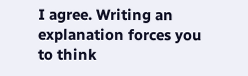I agree. Writing an explanation forces you to think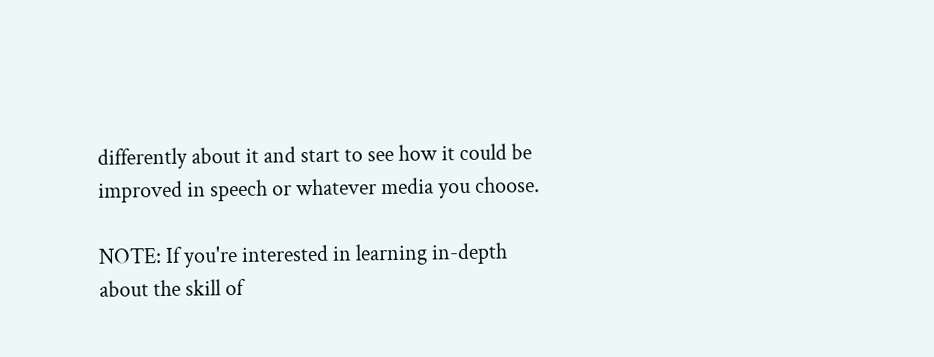differently about it and start to see how it could be improved in speech or whatever media you choose.

NOTE: If you're interested in learning in-depth about the skill of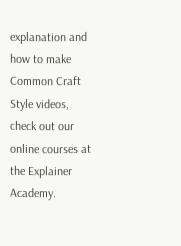explanation and how to make Common Craft Style videos, check out our online courses at the Explainer Academy.